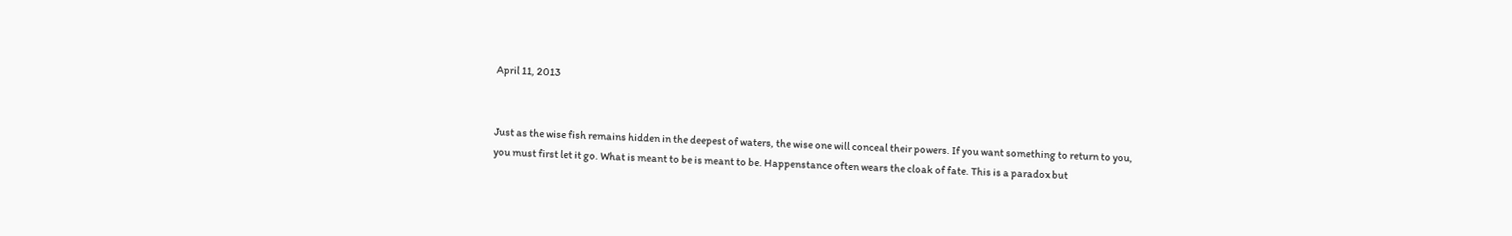April 11, 2013


Just as the wise fish remains hidden in the deepest of waters, the wise one will conceal their powers. If you want something to return to you, you must first let it go. What is meant to be is meant to be. Happenstance often wears the cloak of fate. This is a paradox but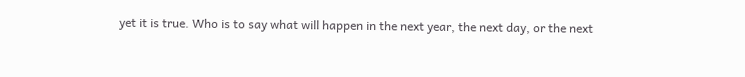yet it is true. Who is to say what will happen in the next year, the next day, or the next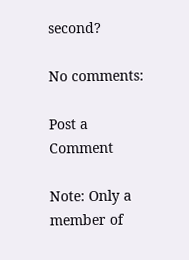second?

No comments:

Post a Comment

Note: Only a member of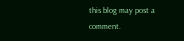this blog may post a comment.